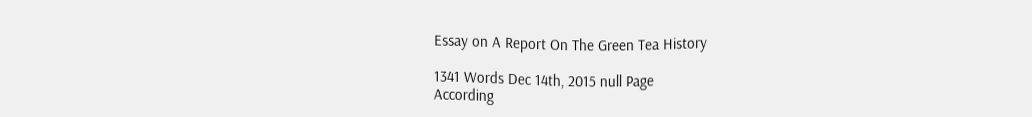Essay on A Report On The Green Tea History

1341 Words Dec 14th, 2015 null Page
According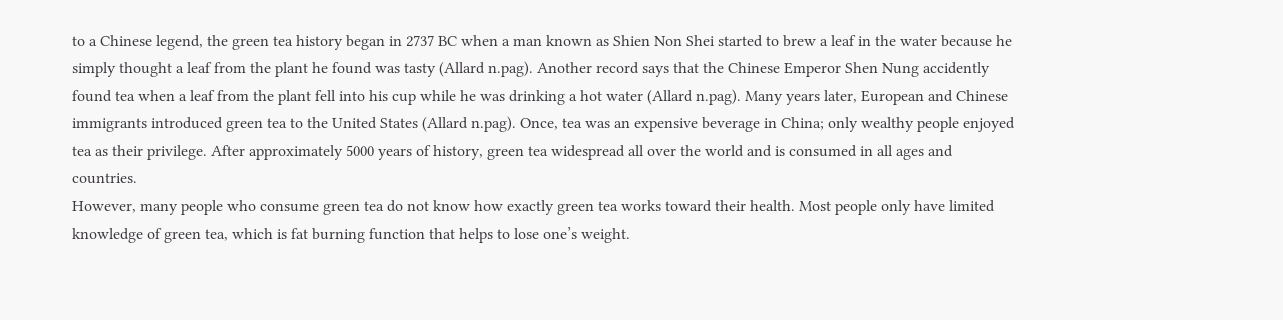to a Chinese legend, the green tea history began in 2737 BC when a man known as Shien Non Shei started to brew a leaf in the water because he simply thought a leaf from the plant he found was tasty (Allard n.pag). Another record says that the Chinese Emperor Shen Nung accidently found tea when a leaf from the plant fell into his cup while he was drinking a hot water (Allard n.pag). Many years later, European and Chinese immigrants introduced green tea to the United States (Allard n.pag). Once, tea was an expensive beverage in China; only wealthy people enjoyed tea as their privilege. After approximately 5000 years of history, green tea widespread all over the world and is consumed in all ages and countries.
However, many people who consume green tea do not know how exactly green tea works toward their health. Most people only have limited knowledge of green tea, which is fat burning function that helps to lose one’s weight.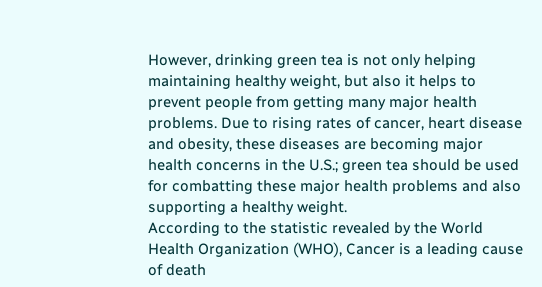However, drinking green tea is not only helping maintaining healthy weight, but also it helps to prevent people from getting many major health problems. Due to rising rates of cancer, heart disease and obesity, these diseases are becoming major health concerns in the U.S.; green tea should be used for combatting these major health problems and also supporting a healthy weight.
According to the statistic revealed by the World Health Organization (WHO), Cancer is a leading cause of death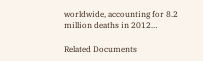worldwide, accounting for 8.2 million deaths in 2012…

Related Documents